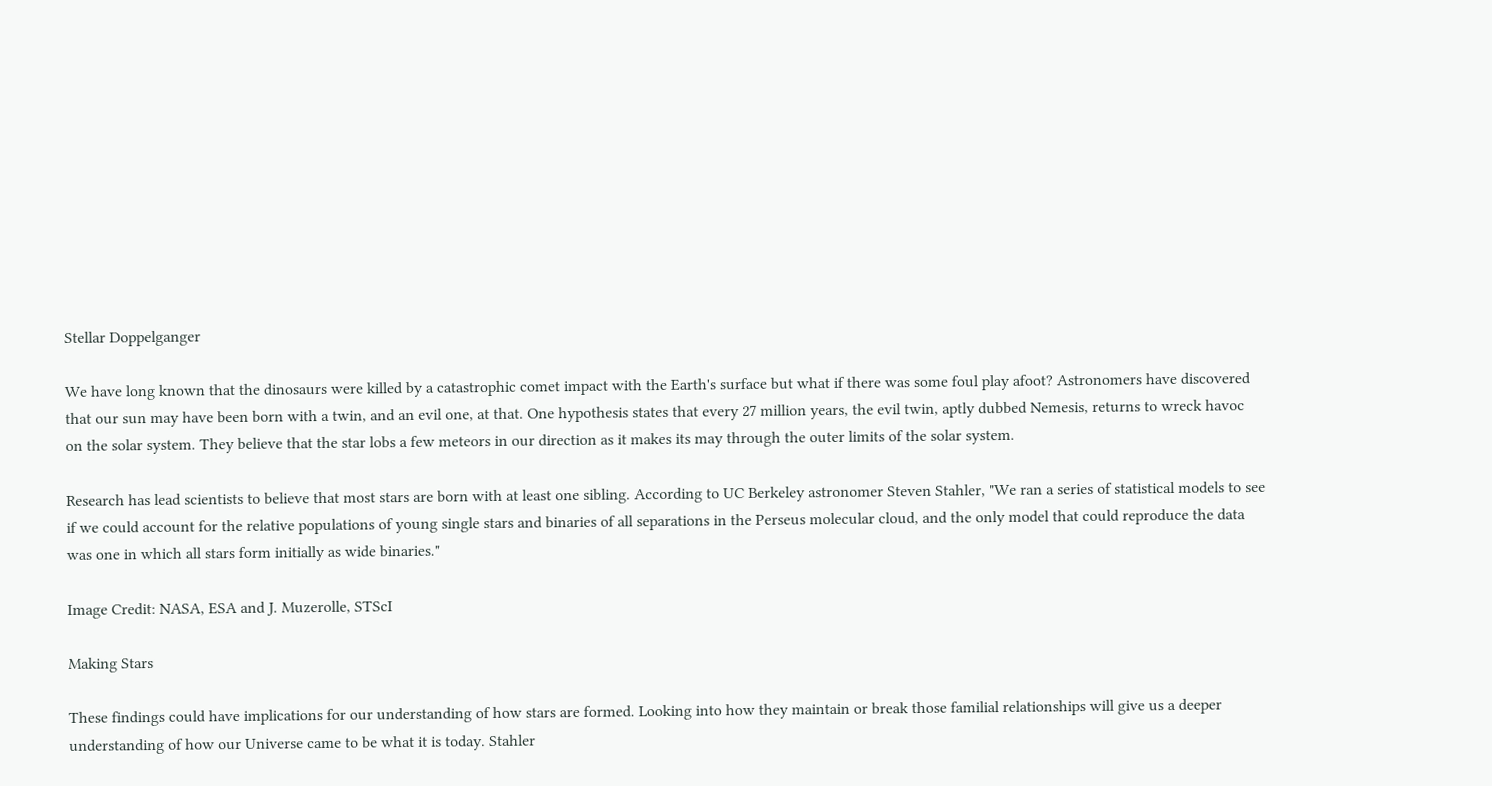Stellar Doppelganger

We have long known that the dinosaurs were killed by a catastrophic comet impact with the Earth's surface but what if there was some foul play afoot? Astronomers have discovered that our sun may have been born with a twin, and an evil one, at that. One hypothesis states that every 27 million years, the evil twin, aptly dubbed Nemesis, returns to wreck havoc on the solar system. They believe that the star lobs a few meteors in our direction as it makes its may through the outer limits of the solar system.

Research has lead scientists to believe that most stars are born with at least one sibling. According to UC Berkeley astronomer Steven Stahler, "We ran a series of statistical models to see if we could account for the relative populations of young single stars and binaries of all separations in the Perseus molecular cloud, and the only model that could reproduce the data was one in which all stars form initially as wide binaries."

Image Credit: NASA, ESA and J. Muzerolle, STScI

Making Stars

These findings could have implications for our understanding of how stars are formed. Looking into how they maintain or break those familial relationships will give us a deeper understanding of how our Universe came to be what it is today. Stahler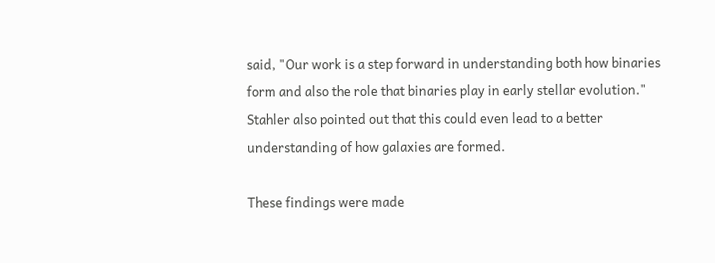said, "Our work is a step forward in understanding both how binaries form and also the role that binaries play in early stellar evolution." Stahler also pointed out that this could even lead to a better understanding of how galaxies are formed.

These findings were made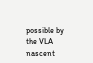possible by the VLA nascent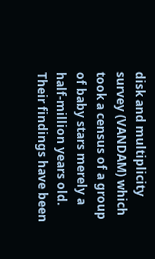disk and multiplicity survey (VANDAM) which took a census of a group of baby stars merely a half-million years old. Their findings have been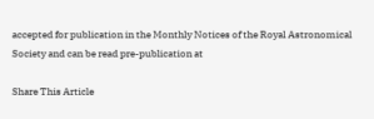accepted for publication in the Monthly Notices of the Royal Astronomical Society and can be read pre-publication at

Share This Article